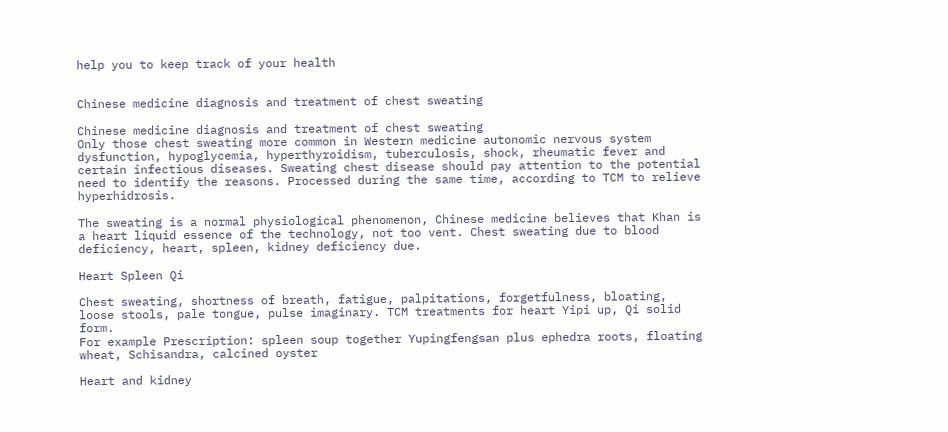help you to keep track of your health


Chinese medicine diagnosis and treatment of chest sweating

Chinese medicine diagnosis and treatment of chest sweating
Only those chest sweating more common in Western medicine autonomic nervous system dysfunction, hypoglycemia, hyperthyroidism, tuberculosis, shock, rheumatic fever and certain infectious diseases. Sweating chest disease should pay attention to the potential need to identify the reasons. Processed during the same time, according to TCM to relieve hyperhidrosis.

The sweating is a normal physiological phenomenon, Chinese medicine believes that Khan is a heart liquid essence of the technology, not too vent. Chest sweating due to blood deficiency, heart, spleen, kidney deficiency due.

Heart Spleen Qi

Chest sweating, shortness of breath, fatigue, palpitations, forgetfulness, bloating, loose stools, pale tongue, pulse imaginary. TCM treatments for heart Yipi up, Qi solid form.
For example Prescription: spleen soup together Yupingfengsan plus ephedra roots, floating wheat, Schisandra, calcined oyster

Heart and kidney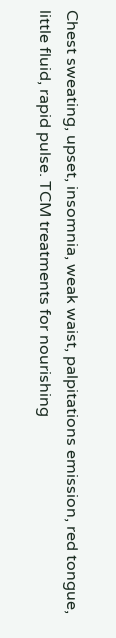Chest sweating, upset, insomnia, weak waist, palpitations emission, red tongue, little fluid, rapid pulse. TCM treatments for nourishing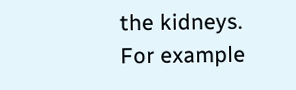the kidneys.
For example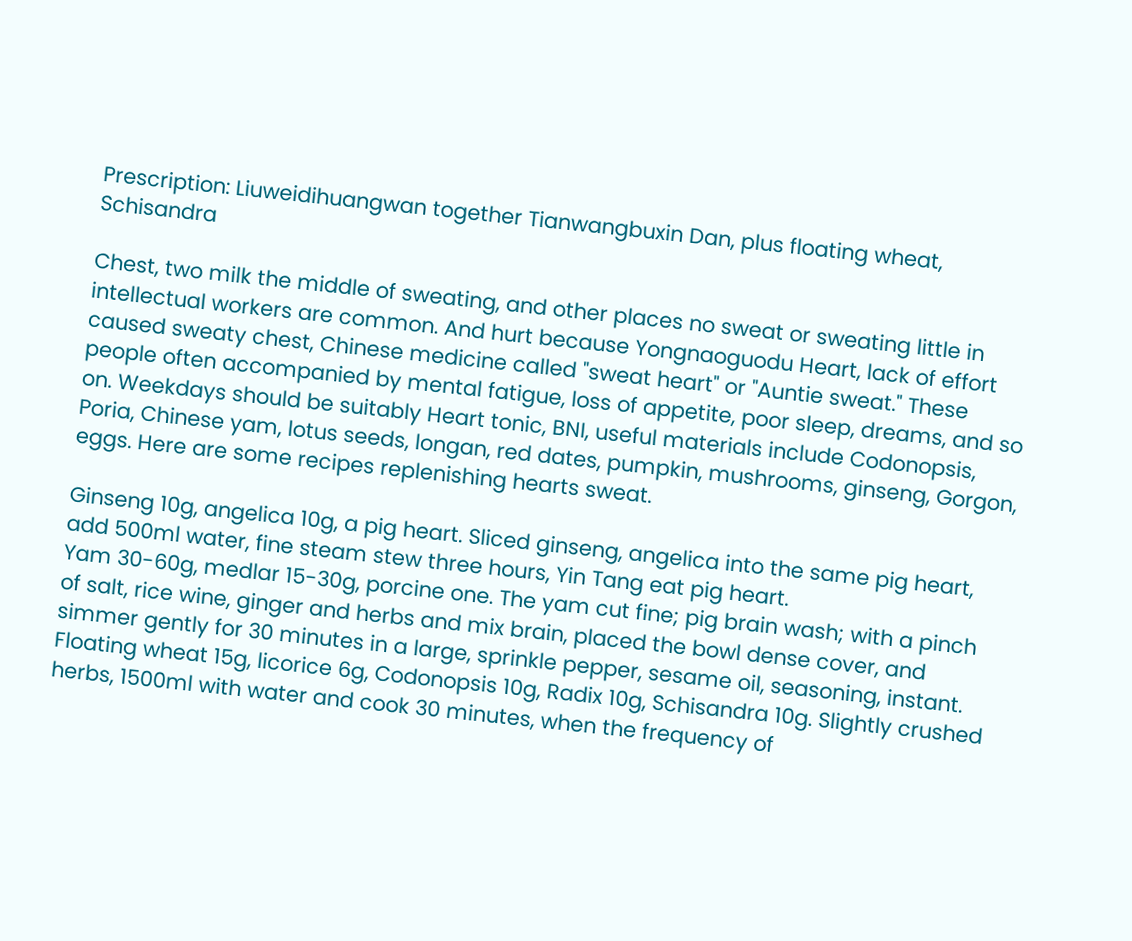Prescription: Liuweidihuangwan together Tianwangbuxin Dan, plus floating wheat, Schisandra

Chest, two milk the middle of sweating, and other places no sweat or sweating little in intellectual workers are common. And hurt because Yongnaoguodu Heart, lack of effort caused sweaty chest, Chinese medicine called "sweat heart" or "Auntie sweat." These people often accompanied by mental fatigue, loss of appetite, poor sleep, dreams, and so on. Weekdays should be suitably Heart tonic, BNI, useful materials include Codonopsis, Poria, Chinese yam, lotus seeds, longan, red dates, pumpkin, mushrooms, ginseng, Gorgon, eggs. Here are some recipes replenishing hearts sweat.

Ginseng 10g, angelica 10g, a pig heart. Sliced ginseng, angelica into the same pig heart, add 500ml water, fine steam stew three hours, Yin Tang eat pig heart.
Yam 30-60g, medlar 15-30g, porcine one. The yam cut fine; pig brain wash; with a pinch of salt, rice wine, ginger and herbs and mix brain, placed the bowl dense cover, and simmer gently for 30 minutes in a large, sprinkle pepper, sesame oil, seasoning, instant.
Floating wheat 15g, licorice 6g, Codonopsis 10g, Radix 10g, Schisandra 10g. Slightly crushed herbs, 1500ml with water and cook 30 minutes, when the frequency of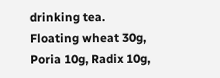drinking tea.
Floating wheat 30g, Poria 10g, Radix 10g,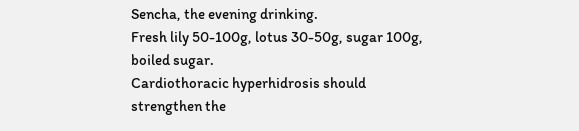Sencha, the evening drinking.
Fresh lily 50-100g, lotus 30-50g, sugar 100g, boiled sugar.
Cardiothoracic hyperhidrosis should strengthen the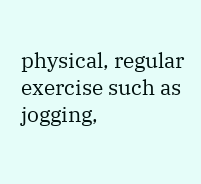physical, regular exercise such as jogging,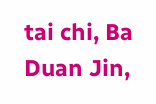tai chi, Ba Duan Jin,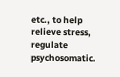etc., to help relieve stress, regulate psychosomatic.